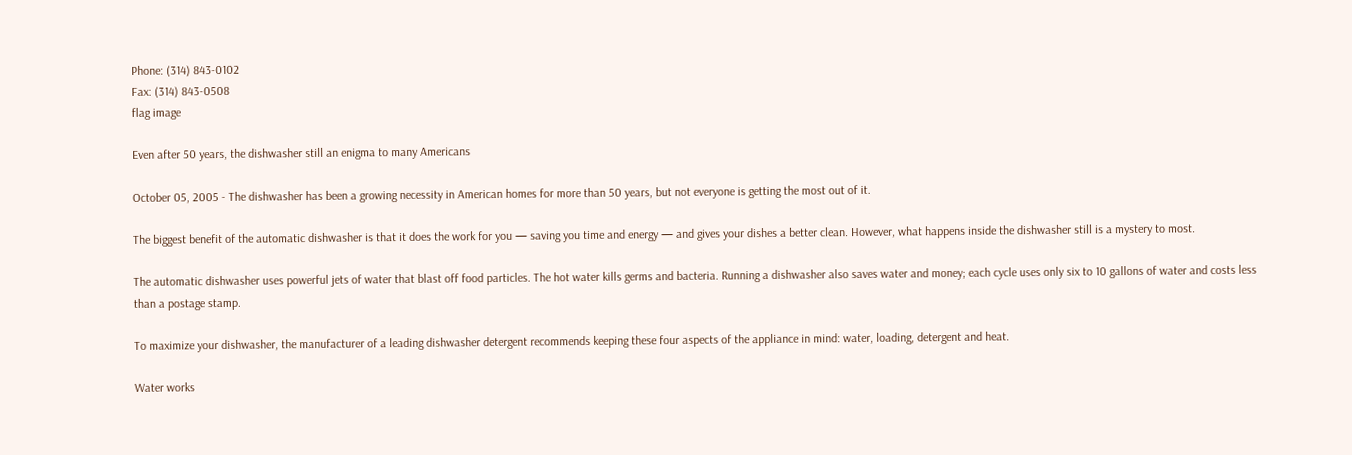Phone: (314) 843-0102
Fax: (314) 843-0508
flag image

Even after 50 years, the dishwasher still an enigma to many Americans

October 05, 2005 - The dishwasher has been a growing necessity in American homes for more than 50 years, but not everyone is getting the most out of it.

The biggest benefit of the automatic dishwasher is that it does the work for you — saving you time and energy — and gives your dishes a better clean. However, what happens inside the dishwasher still is a mystery to most.

The automatic dishwasher uses powerful jets of water that blast off food particles. The hot water kills germs and bacteria. Running a dishwasher also saves water and money; each cycle uses only six to 10 gallons of water and costs less than a postage stamp.

To maximize your dishwasher, the manufacturer of a leading dishwasher detergent recommends keeping these four aspects of the appliance in mind: water, loading, detergent and heat.

Water works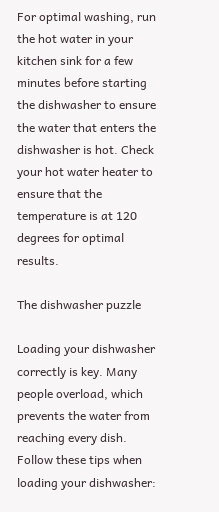For optimal washing, run the hot water in your kitchen sink for a few minutes before starting the dishwasher to ensure the water that enters the dishwasher is hot. Check your hot water heater to ensure that the temperature is at 120 degrees for optimal results.

The dishwasher puzzle

Loading your dishwasher correctly is key. Many people overload, which prevents the water from reaching every dish. Follow these tips when loading your dishwasher: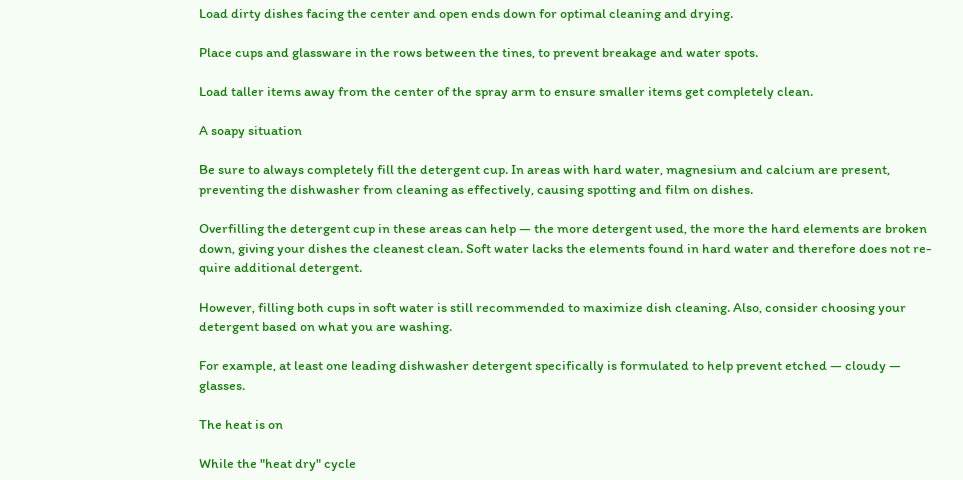Load dirty dishes facing the center and open ends down for optimal cleaning and drying.

Place cups and glassware in the rows between the tines, to prevent breakage and water spots.

Load taller items away from the center of the spray arm to ensure smaller items get completely clean.

A soapy situation

Be sure to always completely fill the detergent cup. In areas with hard water, magnesium and calcium are present, preventing the dishwasher from cleaning as effectively, causing spotting and film on dishes.

Overfilling the detergent cup in these areas can help — the more detergent used, the more the hard elements are broken down, giving your dishes the cleanest clean. Soft water lacks the elements found in hard water and therefore does not re-quire additional detergent.

However, filling both cups in soft water is still recommended to maximize dish cleaning. Also, consider choosing your detergent based on what you are washing.

For example, at least one leading dishwasher detergent specifically is formulated to help prevent etched — cloudy — glasses.

The heat is on

While the "heat dry" cycle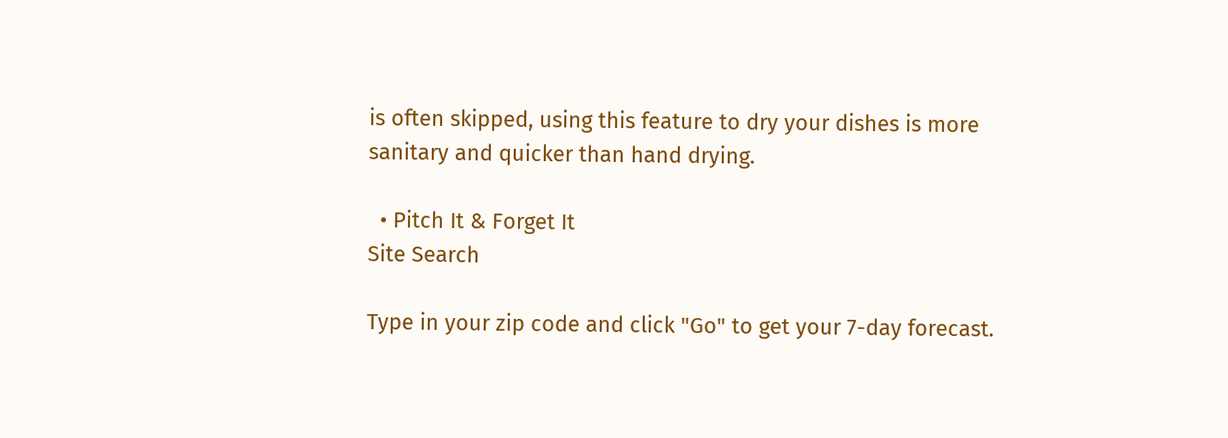is often skipped, using this feature to dry your dishes is more sanitary and quicker than hand drying.

  • Pitch It & Forget It
Site Search

Type in your zip code and click "Go" to get your 7-day forecast.